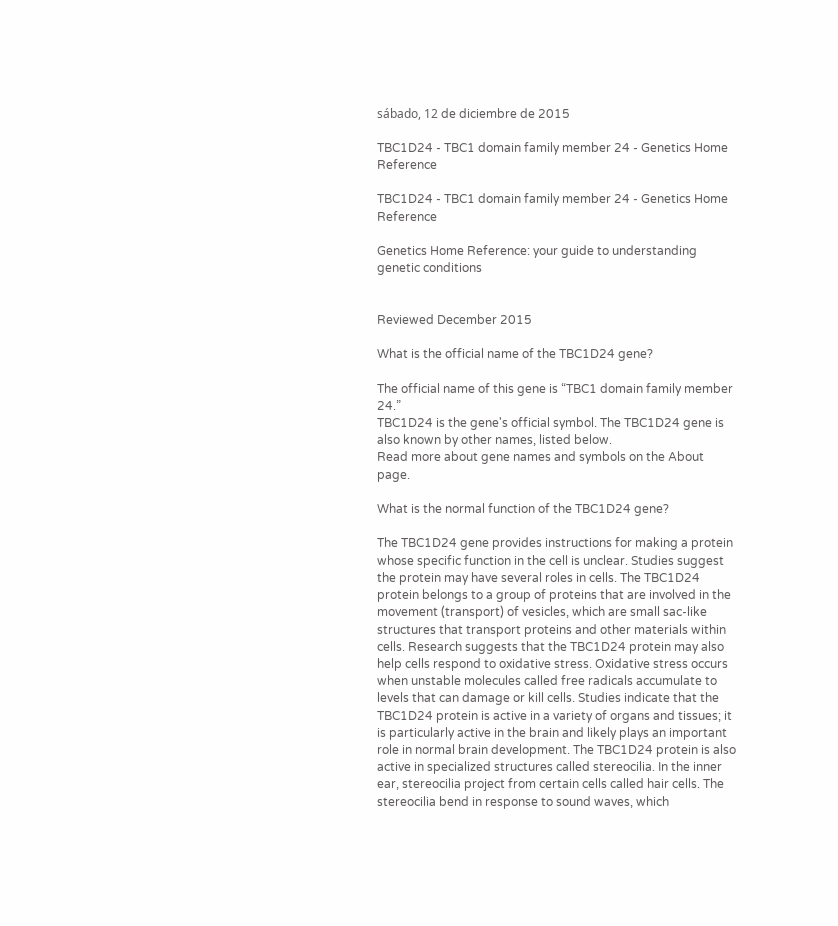sábado, 12 de diciembre de 2015

TBC1D24 - TBC1 domain family member 24 - Genetics Home Reference

TBC1D24 - TBC1 domain family member 24 - Genetics Home Reference

Genetics Home Reference: your guide to understanding genetic conditions


Reviewed December 2015

What is the official name of the TBC1D24 gene?

The official name of this gene is “TBC1 domain family member 24.”
TBC1D24 is the gene's official symbol. The TBC1D24 gene is also known by other names, listed below.
Read more about gene names and symbols on the About page.

What is the normal function of the TBC1D24 gene?

The TBC1D24 gene provides instructions for making a protein whose specific function in the cell is unclear. Studies suggest the protein may have several roles in cells. The TBC1D24 protein belongs to a group of proteins that are involved in the movement (transport) of vesicles, which are small sac-like structures that transport proteins and other materials within cells. Research suggests that the TBC1D24 protein may also help cells respond to oxidative stress. Oxidative stress occurs when unstable molecules called free radicals accumulate to levels that can damage or kill cells. Studies indicate that the TBC1D24 protein is active in a variety of organs and tissues; it is particularly active in the brain and likely plays an important role in normal brain development. The TBC1D24 protein is also active in specialized structures called stereocilia. In the inner ear, stereocilia project from certain cells called hair cells. The stereocilia bend in response to sound waves, which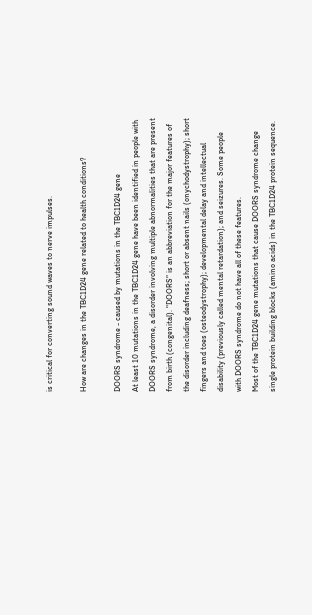is critical for converting sound waves to nerve impulses.

How are changes in the TBC1D24 gene related to health conditions?

DOORS syndrome - caused by mutations in the TBC1D24 gene
At least 10 mutations in the TBC1D24 gene have been identified in people with DOORS syndrome, a disorder involving multiple abnormalities that are present from birth (congenital). "DOORS" is an abbreviation for the major features of the disorder including deafness; short or absent nails (onychodystrophy); short fingers and toes (osteodystrophy); developmental delay and intellectual disability (previously called mental retardation); and seizures. Some people with DOORS syndrome do not have all of these features.
Most of the TBC1D24 gene mutations that cause DOORS syndrome change single protein building blocks (amino acids) in the TBC1D24 protein sequence.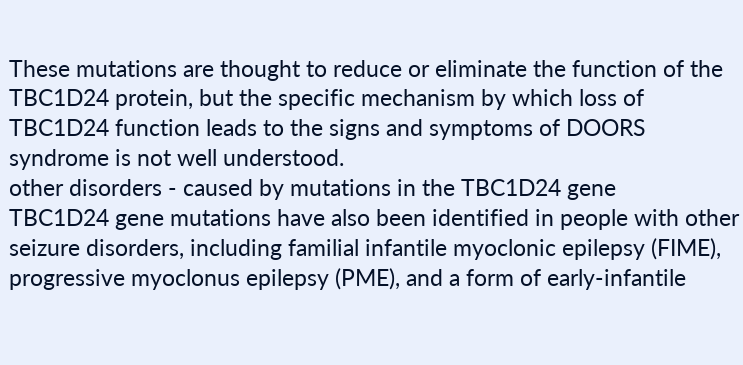These mutations are thought to reduce or eliminate the function of the TBC1D24 protein, but the specific mechanism by which loss of TBC1D24 function leads to the signs and symptoms of DOORS syndrome is not well understood.
other disorders - caused by mutations in the TBC1D24 gene
TBC1D24 gene mutations have also been identified in people with other seizure disorders, including familial infantile myoclonic epilepsy (FIME), progressive myoclonus epilepsy (PME), and a form of early-infantile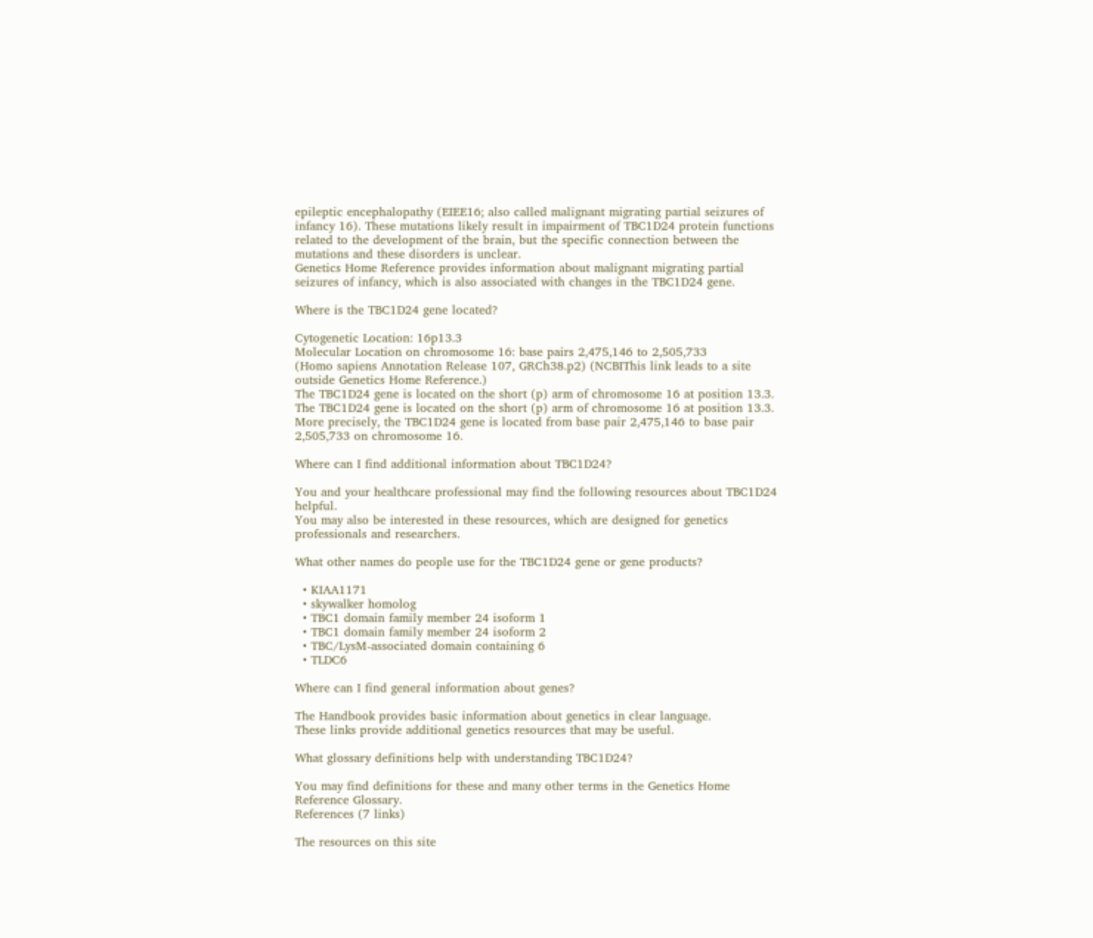epileptic encephalopathy (EIEE16; also called malignant migrating partial seizures of infancy 16). These mutations likely result in impairment of TBC1D24 protein functions related to the development of the brain, but the specific connection between the mutations and these disorders is unclear.
Genetics Home Reference provides information about malignant migrating partial seizures of infancy, which is also associated with changes in the TBC1D24 gene.

Where is the TBC1D24 gene located?

Cytogenetic Location: 16p13.3
Molecular Location on chromosome 16: base pairs 2,475,146 to 2,505,733
(Homo sapiens Annotation Release 107, GRCh38.p2) (NCBIThis link leads to a site outside Genetics Home Reference.)
The TBC1D24 gene is located on the short (p) arm of chromosome 16 at position 13.3.
The TBC1D24 gene is located on the short (p) arm of chromosome 16 at position 13.3.
More precisely, the TBC1D24 gene is located from base pair 2,475,146 to base pair 2,505,733 on chromosome 16.

Where can I find additional information about TBC1D24?

You and your healthcare professional may find the following resources about TBC1D24 helpful.
You may also be interested in these resources, which are designed for genetics professionals and researchers.

What other names do people use for the TBC1D24 gene or gene products?

  • KIAA1171
  • skywalker homolog
  • TBC1 domain family member 24 isoform 1
  • TBC1 domain family member 24 isoform 2
  • TBC/LysM-associated domain containing 6
  • TLDC6

Where can I find general information about genes?

The Handbook provides basic information about genetics in clear language.
These links provide additional genetics resources that may be useful.

What glossary definitions help with understanding TBC1D24?

You may find definitions for these and many other terms in the Genetics Home Reference Glossary.
References (7 links)

The resources on this site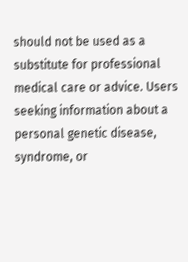should not be used as a substitute for professional medical care or advice. Users seeking information about a personal genetic disease, syndrome, or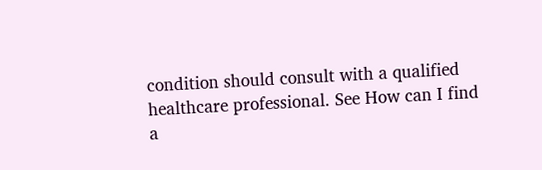condition should consult with a qualified healthcare professional. See How can I find a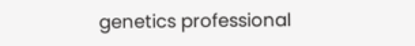genetics professional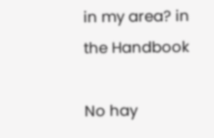in my area? in the Handbook

No hay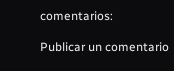comentarios:

Publicar un comentario